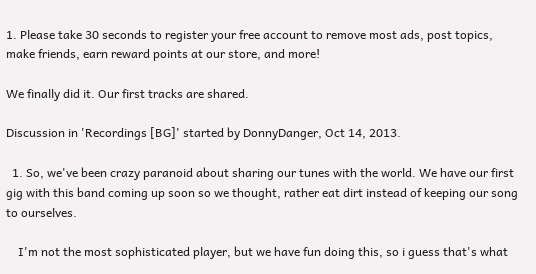1. Please take 30 seconds to register your free account to remove most ads, post topics, make friends, earn reward points at our store, and more!

We finally did it. Our first tracks are shared.

Discussion in 'Recordings [BG]' started by DonnyDanger, Oct 14, 2013.

  1. So, we've been crazy paranoid about sharing our tunes with the world. We have our first gig with this band coming up soon so we thought, rather eat dirt instead of keeping our song to ourselves.

    I'm not the most sophisticated player, but we have fun doing this, so i guess that's what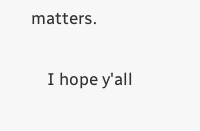matters.

    I hope y'all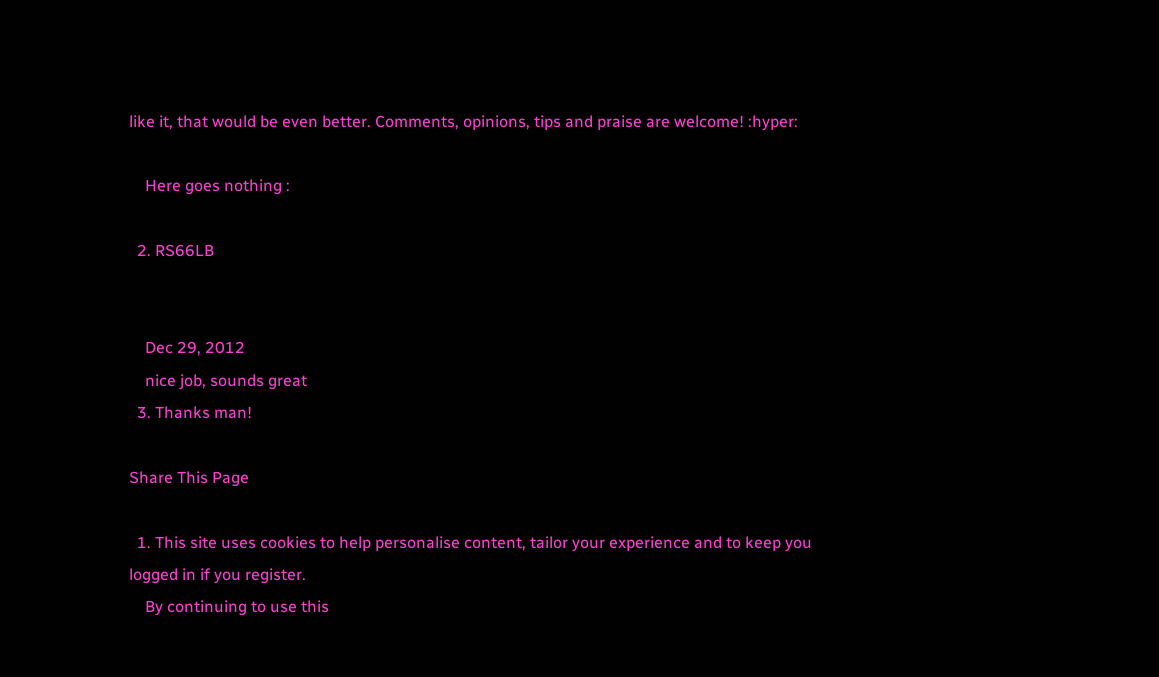like it, that would be even better. Comments, opinions, tips and praise are welcome! :hyper:

    Here goes nothing :

  2. RS66LB


    Dec 29, 2012
    nice job, sounds great
  3. Thanks man!

Share This Page

  1. This site uses cookies to help personalise content, tailor your experience and to keep you logged in if you register.
    By continuing to use this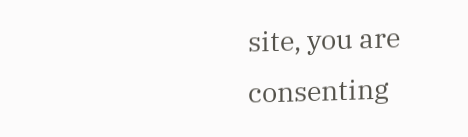site, you are consenting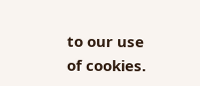to our use of cookies.